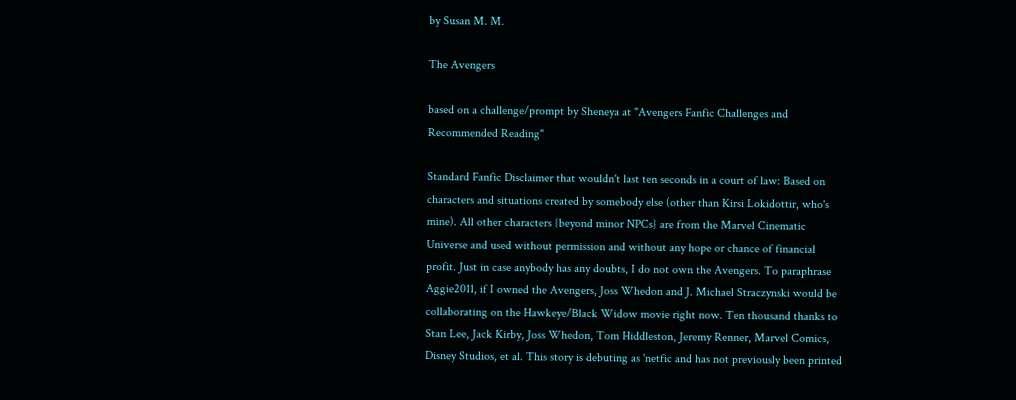by Susan M. M.

The Avengers

based on a challenge/prompt by Sheneya at "Avengers Fanfic Challenges and Recommended Reading"

Standard Fanfic Disclaimer that wouldn't last ten seconds in a court of law: Based on characters and situations created by somebody else (other than Kirsi Lokidottir, who's mine). All other characters {beyond minor NPCs} are from the Marvel Cinematic Universe and used without permission and without any hope or chance of financial profit. Just in case anybody has any doubts, I do not own the Avengers. To paraphrase Aggie2011, if I owned the Avengers, Joss Whedon and J. Michael Straczynski would be collaborating on the Hawkeye/Black Widow movie right now. Ten thousand thanks to Stan Lee, Jack Kirby, Joss Whedon, Tom Hiddleston, Jeremy Renner, Marvel Comics, Disney Studios, et al. This story is debuting as 'netfic and has not previously been printed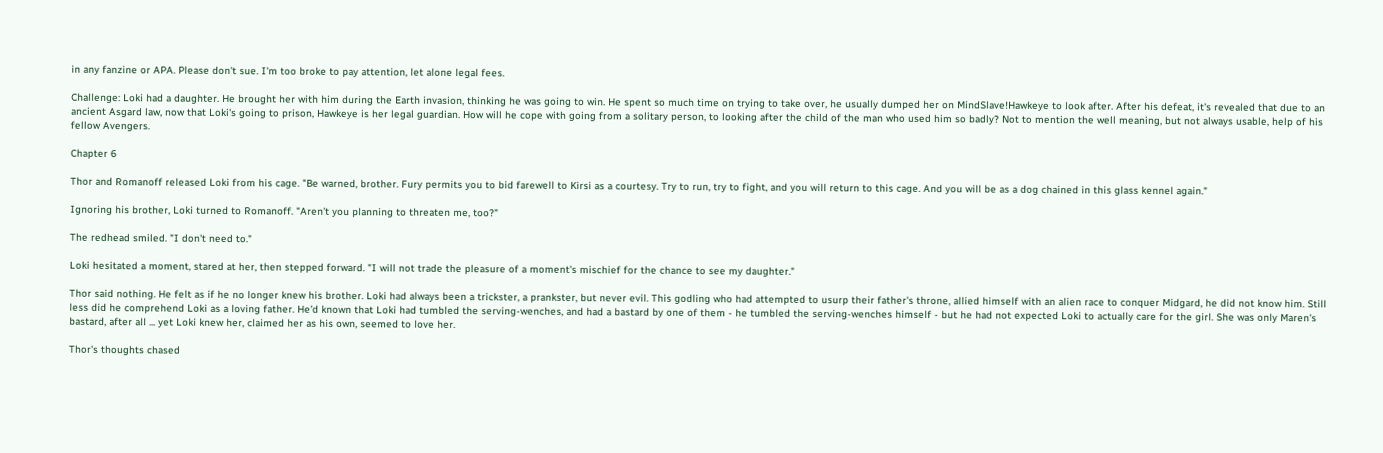in any fanzine or APA. Please don't sue. I'm too broke to pay attention, let alone legal fees.

Challenge: Loki had a daughter. He brought her with him during the Earth invasion, thinking he was going to win. He spent so much time on trying to take over, he usually dumped her on MindSlave!Hawkeye to look after. After his defeat, it's revealed that due to an ancient Asgard law, now that Loki's going to prison, Hawkeye is her legal guardian. How will he cope with going from a solitary person, to looking after the child of the man who used him so badly? Not to mention the well meaning, but not always usable, help of his fellow Avengers.

Chapter 6

Thor and Romanoff released Loki from his cage. "Be warned, brother. Fury permits you to bid farewell to Kirsi as a courtesy. Try to run, try to fight, and you will return to this cage. And you will be as a dog chained in this glass kennel again."

Ignoring his brother, Loki turned to Romanoff. "Aren't you planning to threaten me, too?"

The redhead smiled. "I don't need to."

Loki hesitated a moment, stared at her, then stepped forward. "I will not trade the pleasure of a moment's mischief for the chance to see my daughter."

Thor said nothing. He felt as if he no longer knew his brother. Loki had always been a trickster, a prankster, but never evil. This godling who had attempted to usurp their father's throne, allied himself with an alien race to conquer Midgard, he did not know him. Still less did he comprehend Loki as a loving father. He'd known that Loki had tumbled the serving-wenches, and had a bastard by one of them - he tumbled the serving-wenches himself - but he had not expected Loki to actually care for the girl. She was only Maren's bastard, after all ... yet Loki knew her, claimed her as his own, seemed to love her.

Thor's thoughts chased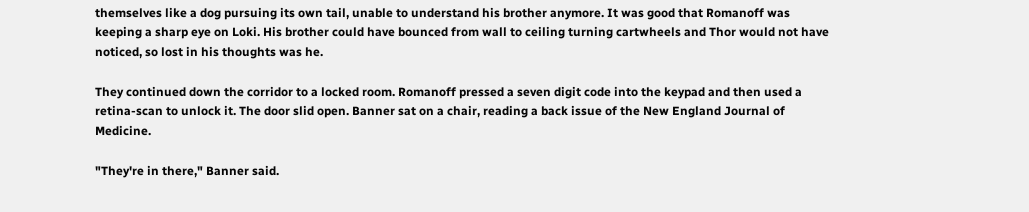themselves like a dog pursuing its own tail, unable to understand his brother anymore. It was good that Romanoff was keeping a sharp eye on Loki. His brother could have bounced from wall to ceiling turning cartwheels and Thor would not have noticed, so lost in his thoughts was he.

They continued down the corridor to a locked room. Romanoff pressed a seven digit code into the keypad and then used a retina-scan to unlock it. The door slid open. Banner sat on a chair, reading a back issue of the New England Journal of Medicine.

"They're in there," Banner said.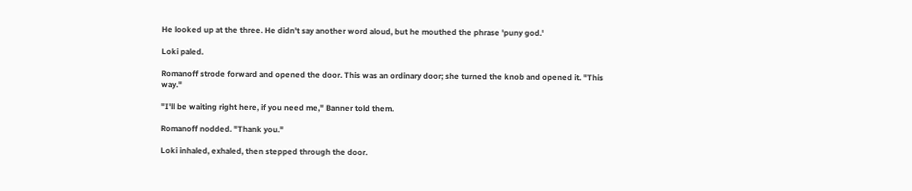He looked up at the three. He didn't say another word aloud, but he mouthed the phrase 'puny god.'

Loki paled.

Romanoff strode forward and opened the door. This was an ordinary door; she turned the knob and opened it. "This way."

"I'll be waiting right here, if you need me," Banner told them.

Romanoff nodded. "Thank you."

Loki inhaled, exhaled, then stepped through the door.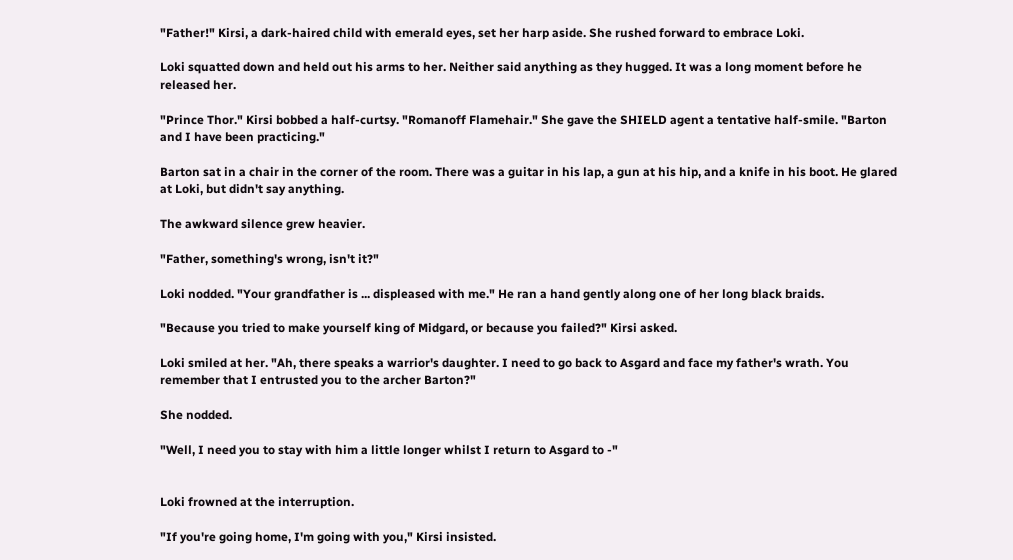"Father!" Kirsi, a dark-haired child with emerald eyes, set her harp aside. She rushed forward to embrace Loki.

Loki squatted down and held out his arms to her. Neither said anything as they hugged. It was a long moment before he released her.

"Prince Thor." Kirsi bobbed a half-curtsy. "Romanoff Flamehair." She gave the SHIELD agent a tentative half-smile. "Barton and I have been practicing."

Barton sat in a chair in the corner of the room. There was a guitar in his lap, a gun at his hip, and a knife in his boot. He glared at Loki, but didn't say anything.

The awkward silence grew heavier.

"Father, something's wrong, isn't it?"

Loki nodded. "Your grandfather is ... displeased with me." He ran a hand gently along one of her long black braids.

"Because you tried to make yourself king of Midgard, or because you failed?" Kirsi asked.

Loki smiled at her. "Ah, there speaks a warrior's daughter. I need to go back to Asgard and face my father's wrath. You remember that I entrusted you to the archer Barton?"

She nodded.

"Well, I need you to stay with him a little longer whilst I return to Asgard to -"


Loki frowned at the interruption.

"If you're going home, I'm going with you," Kirsi insisted.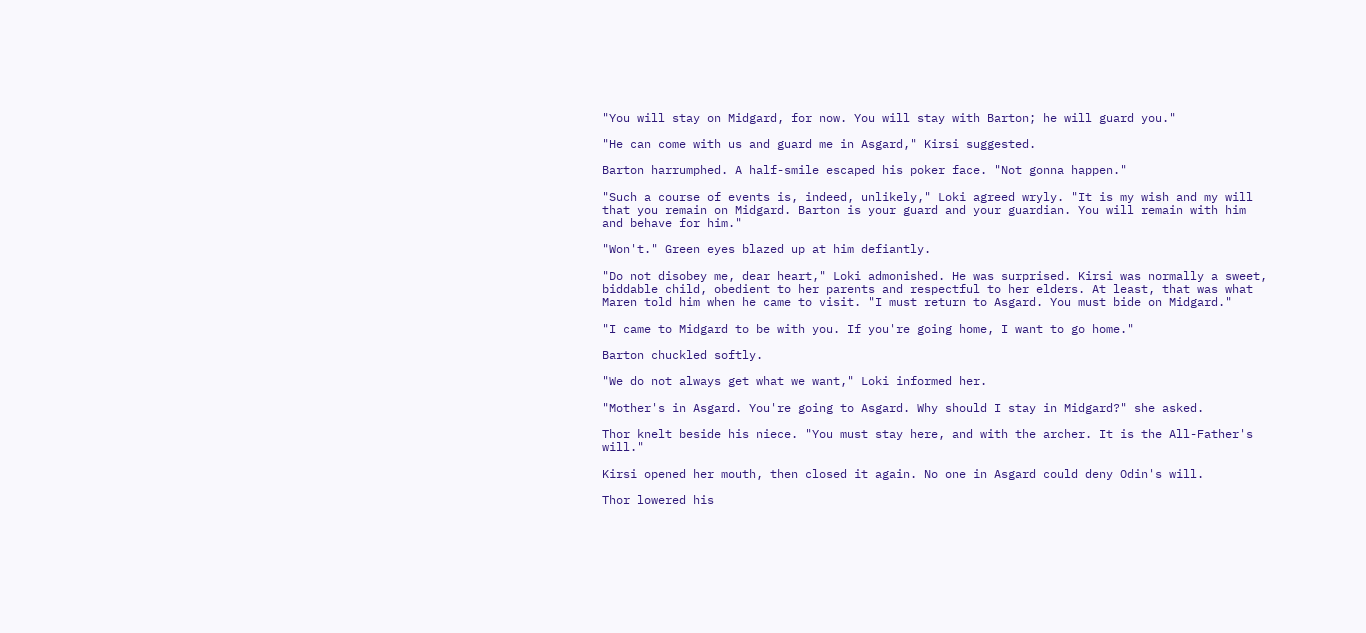"You will stay on Midgard, for now. You will stay with Barton; he will guard you."

"He can come with us and guard me in Asgard," Kirsi suggested.

Barton harrumphed. A half-smile escaped his poker face. "Not gonna happen."

"Such a course of events is, indeed, unlikely," Loki agreed wryly. "It is my wish and my will that you remain on Midgard. Barton is your guard and your guardian. You will remain with him and behave for him."

"Won't." Green eyes blazed up at him defiantly.

"Do not disobey me, dear heart," Loki admonished. He was surprised. Kirsi was normally a sweet, biddable child, obedient to her parents and respectful to her elders. At least, that was what Maren told him when he came to visit. "I must return to Asgard. You must bide on Midgard."

"I came to Midgard to be with you. If you're going home, I want to go home."

Barton chuckled softly.

"We do not always get what we want," Loki informed her.

"Mother's in Asgard. You're going to Asgard. Why should I stay in Midgard?" she asked.

Thor knelt beside his niece. "You must stay here, and with the archer. It is the All-Father's will."

Kirsi opened her mouth, then closed it again. No one in Asgard could deny Odin's will.

Thor lowered his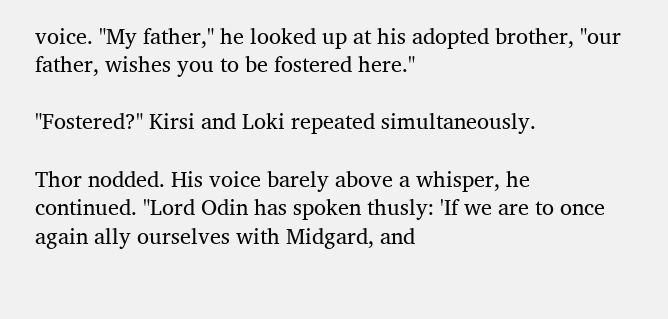voice. "My father," he looked up at his adopted brother, "our father, wishes you to be fostered here."

"Fostered?" Kirsi and Loki repeated simultaneously.

Thor nodded. His voice barely above a whisper, he continued. "Lord Odin has spoken thusly: 'If we are to once again ally ourselves with Midgard, and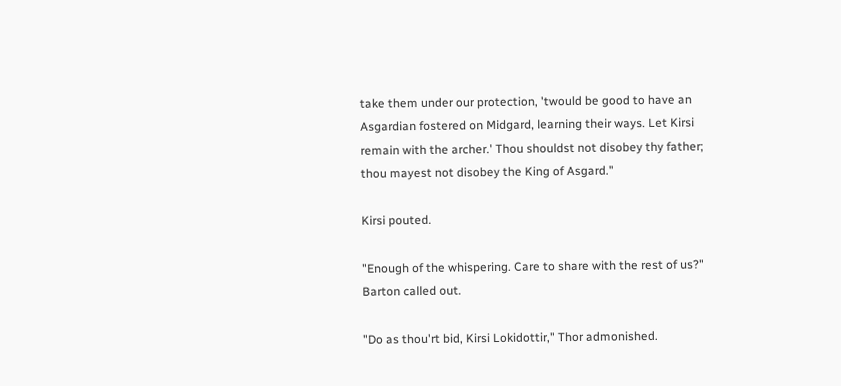take them under our protection, 'twould be good to have an Asgardian fostered on Midgard, learning their ways. Let Kirsi remain with the archer.' Thou shouldst not disobey thy father; thou mayest not disobey the King of Asgard."

Kirsi pouted.

"Enough of the whispering. Care to share with the rest of us?" Barton called out.

"Do as thou'rt bid, Kirsi Lokidottir," Thor admonished.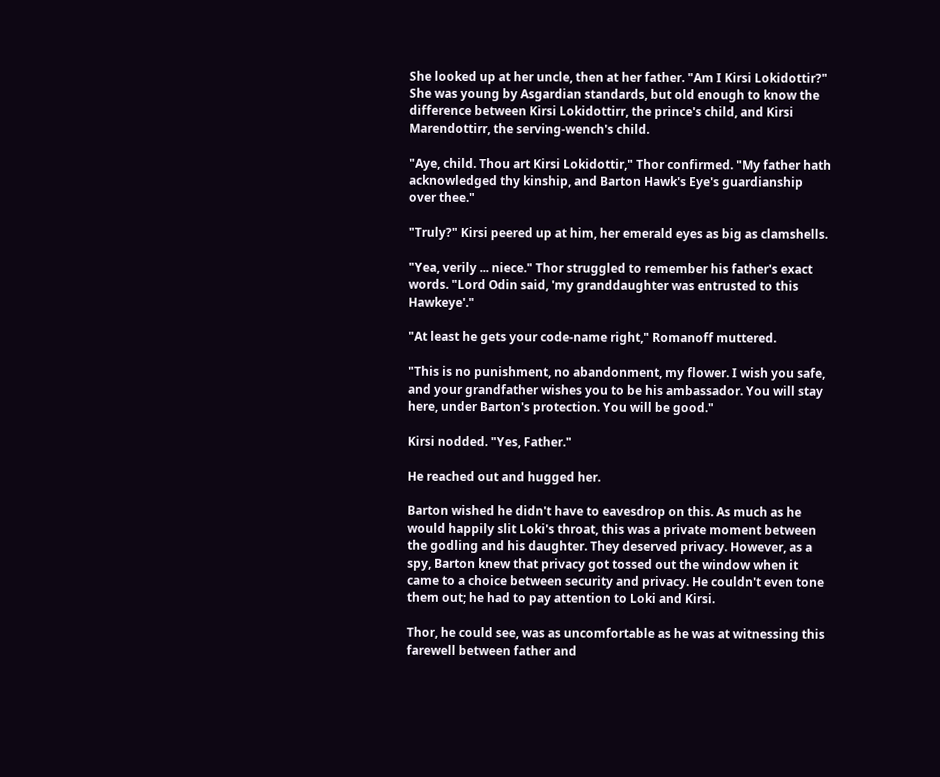She looked up at her uncle, then at her father. "Am I Kirsi Lokidottir?" She was young by Asgardian standards, but old enough to know the difference between Kirsi Lokidottirr, the prince's child, and Kirsi Marendottirr, the serving-wench's child.

"Aye, child. Thou art Kirsi Lokidottir," Thor confirmed. "My father hath acknowledged thy kinship, and Barton Hawk's Eye's guardianship over thee."

"Truly?" Kirsi peered up at him, her emerald eyes as big as clamshells.

"Yea, verily ... niece." Thor struggled to remember his father's exact words. "Lord Odin said, 'my granddaughter was entrusted to this Hawkeye'."

"At least he gets your code-name right," Romanoff muttered.

"This is no punishment, no abandonment, my flower. I wish you safe, and your grandfather wishes you to be his ambassador. You will stay here, under Barton's protection. You will be good."

Kirsi nodded. "Yes, Father."

He reached out and hugged her.

Barton wished he didn't have to eavesdrop on this. As much as he would happily slit Loki's throat, this was a private moment between the godling and his daughter. They deserved privacy. However, as a spy, Barton knew that privacy got tossed out the window when it came to a choice between security and privacy. He couldn't even tone them out; he had to pay attention to Loki and Kirsi.

Thor, he could see, was as uncomfortable as he was at witnessing this farewell between father and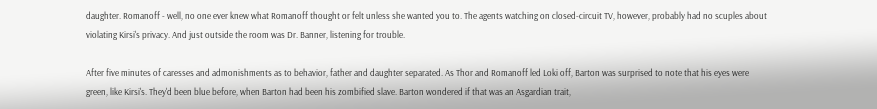daughter. Romanoff - well, no one ever knew what Romanoff thought or felt unless she wanted you to. The agents watching on closed-circuit TV, however, probably had no scuples about violating Kirsi's privacy. And just outside the room was Dr. Banner, listening for trouble.

After five minutes of caresses and admonishments as to behavior, father and daughter separated. As Thor and Romanoff led Loki off, Barton was surprised to note that his eyes were green, like Kirsi's. They'd been blue before, when Barton had been his zombified slave. Barton wondered if that was an Asgardian trait,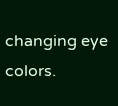changing eye colors.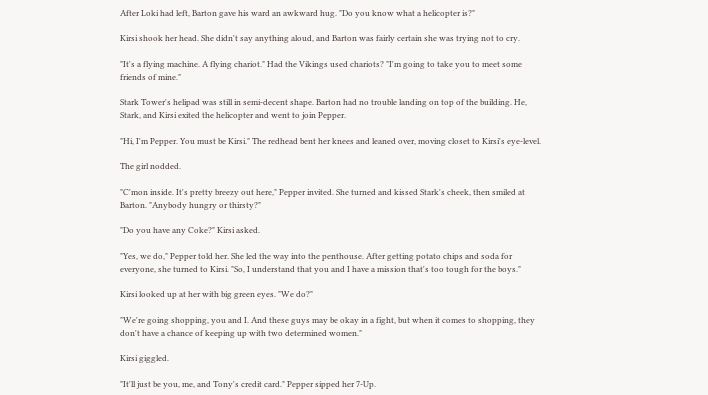After Loki had left, Barton gave his ward an awkward hug. "Do you know what a helicopter is?"

Kirsi shook her head. She didn't say anything aloud, and Barton was fairly certain she was trying not to cry.

"It's a flying machine. A flying chariot." Had the Vikings used chariots? "I'm going to take you to meet some friends of mine."

Stark Tower's helipad was still in semi-decent shape. Barton had no trouble landing on top of the building. He, Stark, and Kirsi exited the helicopter and went to join Pepper.

"Hi, I'm Pepper. You must be Kirsi." The redhead bent her knees and leaned over, moving closet to Kirsi's eye-level.

The girl nodded.

"C'mon inside. It's pretty breezy out here," Pepper invited. She turned and kissed Stark's cheek, then smiled at Barton. "Anybody hungry or thirsty?"

"Do you have any Coke?" Kirsi asked.

"Yes, we do," Pepper told her. She led the way into the penthouse. After getting potato chips and soda for everyone, she turned to Kirsi. "So, I understand that you and I have a mission that's too tough for the boys."

Kirsi looked up at her with big green eyes. "We do?"

"We're going shopping, you and I. And these guys may be okay in a fight, but when it comes to shopping, they don't have a chance of keeping up with two determined women."

Kirsi giggled.

"It'll just be you, me, and Tony's credit card." Pepper sipped her 7-Up.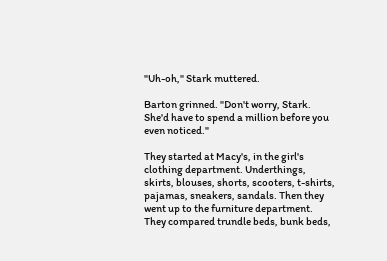"Uh-oh," Stark muttered.

Barton grinned. "Don't worry, Stark. She'd have to spend a million before you even noticed."

They started at Macy's, in the girl's clothing department. Underthings, skirts, blouses, shorts, scooters, t-shirts, pajamas, sneakers, sandals. Then they went up to the furniture department. They compared trundle beds, bunk beds,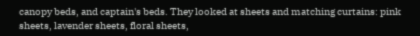canopy beds, and captain's beds. They looked at sheets and matching curtains: pink sheets, lavender sheets, floral sheets,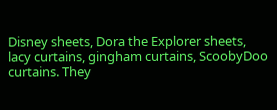Disney sheets, Dora the Explorer sheets, lacy curtains, gingham curtains, ScoobyDoo curtains. They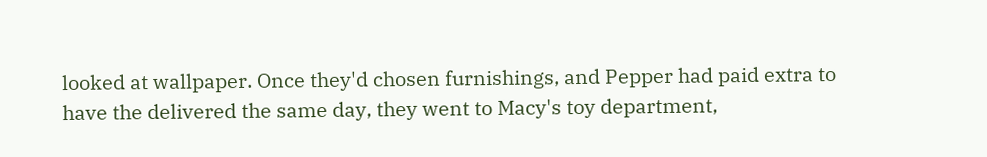looked at wallpaper. Once they'd chosen furnishings, and Pepper had paid extra to have the delivered the same day, they went to Macy's toy department,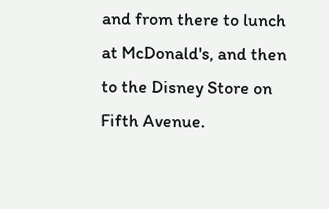and from there to lunch at McDonald's, and then to the Disney Store on Fifth Avenue.